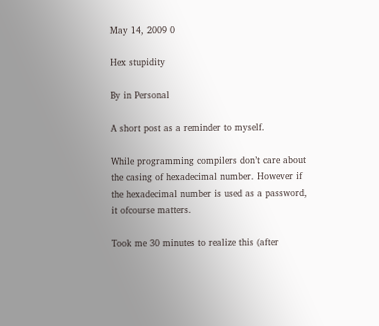May 14, 2009 0

Hex stupidity

By in Personal

A short post as a reminder to myself.

While programming compilers don’t care about the casing of hexadecimal number. However if the hexadecimal number is used as a password, it ofcourse matters.

Took me 30 minutes to realize this (after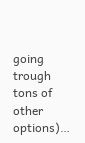going trough tons of other options)…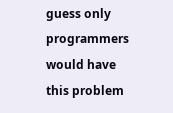guess only programmers would have this problem